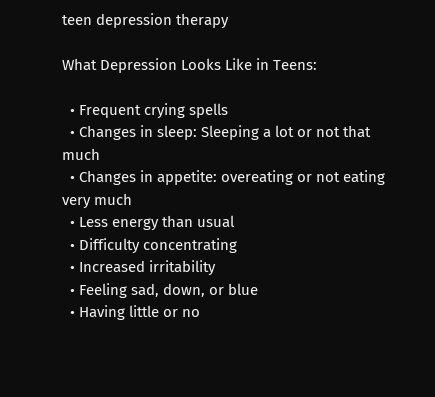teen depression therapy

What Depression Looks Like in Teens:

  • Frequent crying spells
  • Changes in sleep: Sleeping a lot or not that much
  • Changes in appetite: overeating or not eating very much
  • Less energy than usual
  • Difficulty concentrating
  • Increased irritability
  • Feeling sad, down, or blue
  • Having little or no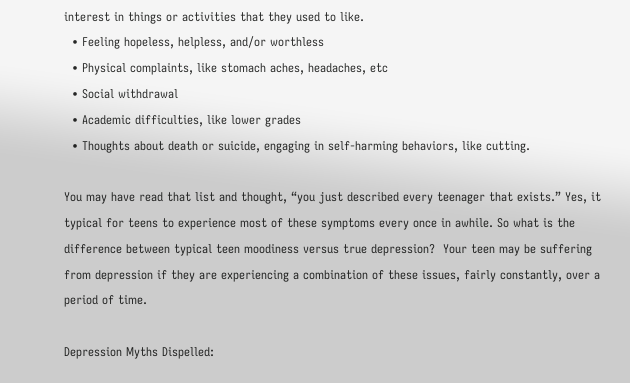interest in things or activities that they used to like.
  • Feeling hopeless, helpless, and/or worthless
  • Physical complaints, like stomach aches, headaches, etc
  • Social withdrawal
  • Academic difficulties, like lower grades
  • Thoughts about death or suicide, engaging in self-harming behaviors, like cutting.

You may have read that list and thought, “you just described every teenager that exists.” Yes, it typical for teens to experience most of these symptoms every once in awhile. So what is the difference between typical teen moodiness versus true depression?  Your teen may be suffering from depression if they are experiencing a combination of these issues, fairly constantly, over a period of time.

Depression Myths Dispelled: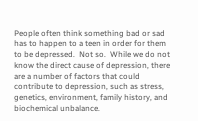People often think something bad or sad has to happen to a teen in order for them to be depressed.  Not so.  While we do not know the direct cause of depression, there are a number of factors that could contribute to depression, such as stress, genetics, environment, family history, and biochemical unbalance.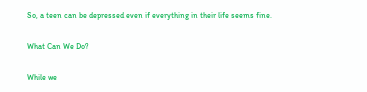So, a teen can be depressed even if everything in their life seems fine.

What Can We Do?

While we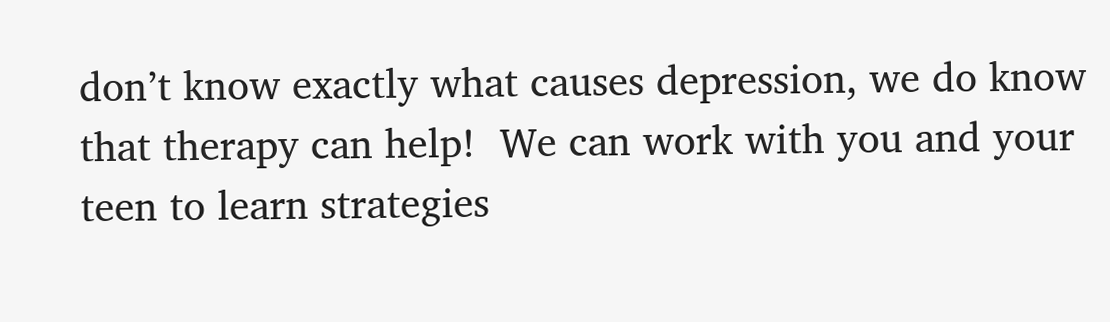don’t know exactly what causes depression, we do know that therapy can help!  We can work with you and your teen to learn strategies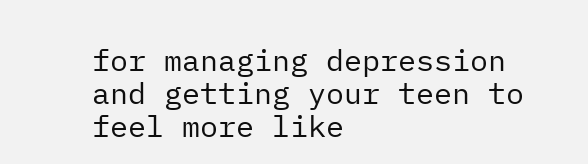for managing depression and getting your teen to feel more like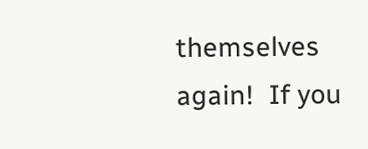themselves again!  If you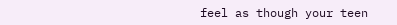feel as though your teen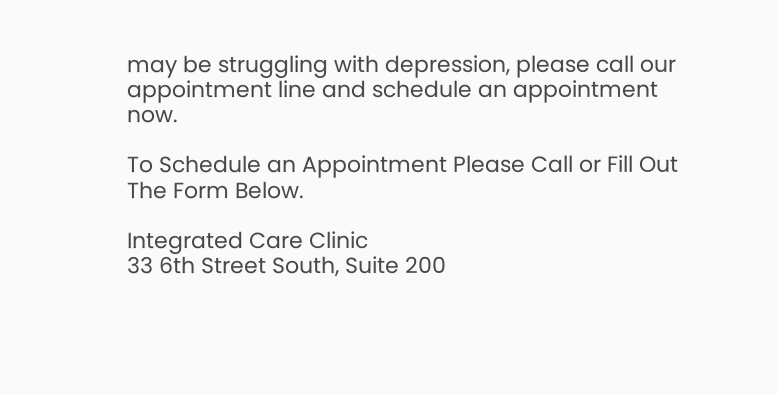may be struggling with depression, please call our appointment line and schedule an appointment now.

To Schedule an Appointment Please Call or Fill Out The Form Below.

Integrated Care Clinic
33 6th Street South, Suite 200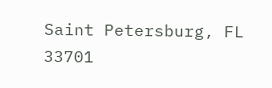Saint Petersburg, FL 33701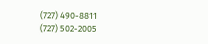(727) 490-8811
(727) 502-2005